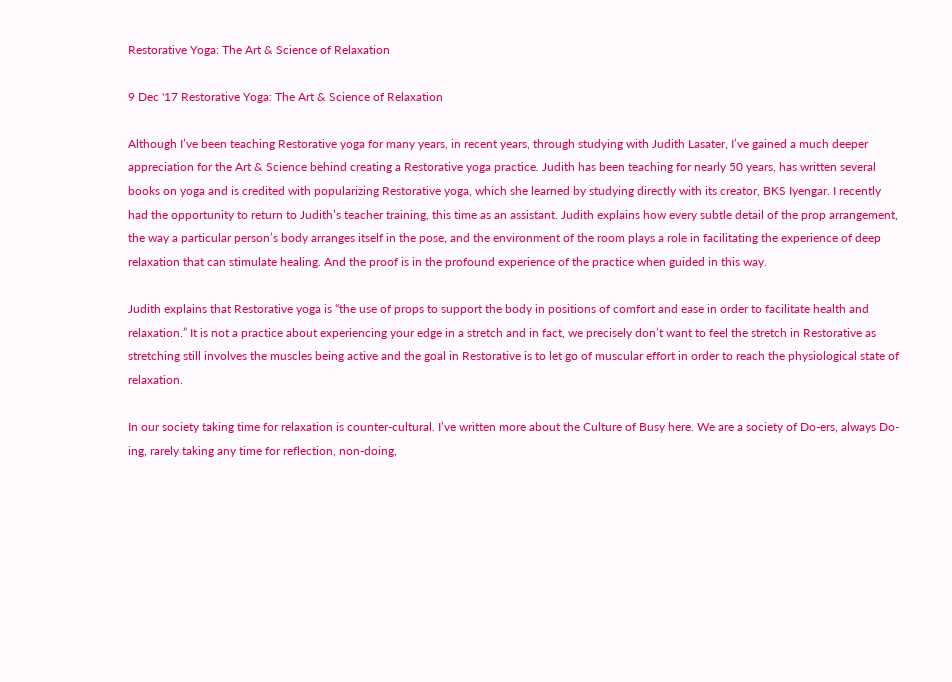Restorative Yoga: The Art & Science of Relaxation

9 Dec '17 Restorative Yoga: The Art & Science of Relaxation

Although I’ve been teaching Restorative yoga for many years, in recent years, through studying with Judith Lasater, I’ve gained a much deeper appreciation for the Art & Science behind creating a Restorative yoga practice. Judith has been teaching for nearly 50 years, has written several books on yoga and is credited with popularizing Restorative yoga, which she learned by studying directly with its creator, BKS Iyengar. I recently had the opportunity to return to Judith’s teacher training, this time as an assistant. Judith explains how every subtle detail of the prop arrangement, the way a particular person’s body arranges itself in the pose, and the environment of the room plays a role in facilitating the experience of deep relaxation that can stimulate healing. And the proof is in the profound experience of the practice when guided in this way.

Judith explains that Restorative yoga is “the use of props to support the body in positions of comfort and ease in order to facilitate health and relaxation.” It is not a practice about experiencing your edge in a stretch and in fact, we precisely don’t want to feel the stretch in Restorative as stretching still involves the muscles being active and the goal in Restorative is to let go of muscular effort in order to reach the physiological state of relaxation.

In our society taking time for relaxation is counter-cultural. I’ve written more about the Culture of Busy here. We are a society of Do-ers, always Do-ing, rarely taking any time for reflection, non-doing,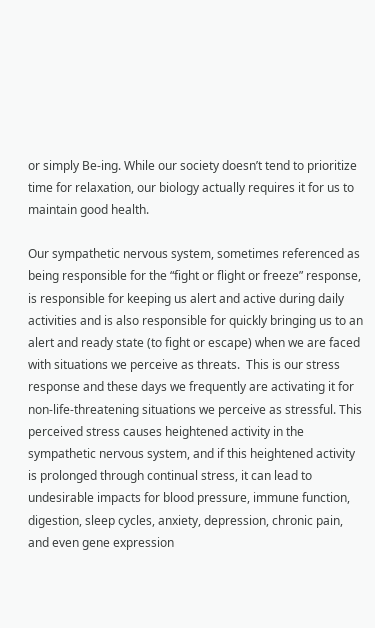or simply Be-ing. While our society doesn’t tend to prioritize time for relaxation, our biology actually requires it for us to maintain good health.

Our sympathetic nervous system, sometimes referenced as being responsible for the “fight or flight or freeze” response, is responsible for keeping us alert and active during daily activities and is also responsible for quickly bringing us to an alert and ready state (to fight or escape) when we are faced with situations we perceive as threats.  This is our stress response and these days we frequently are activating it for non-life-threatening situations we perceive as stressful. This perceived stress causes heightened activity in the sympathetic nervous system, and if this heightened activity is prolonged through continual stress, it can lead to undesirable impacts for blood pressure, immune function, digestion, sleep cycles, anxiety, depression, chronic pain, and even gene expression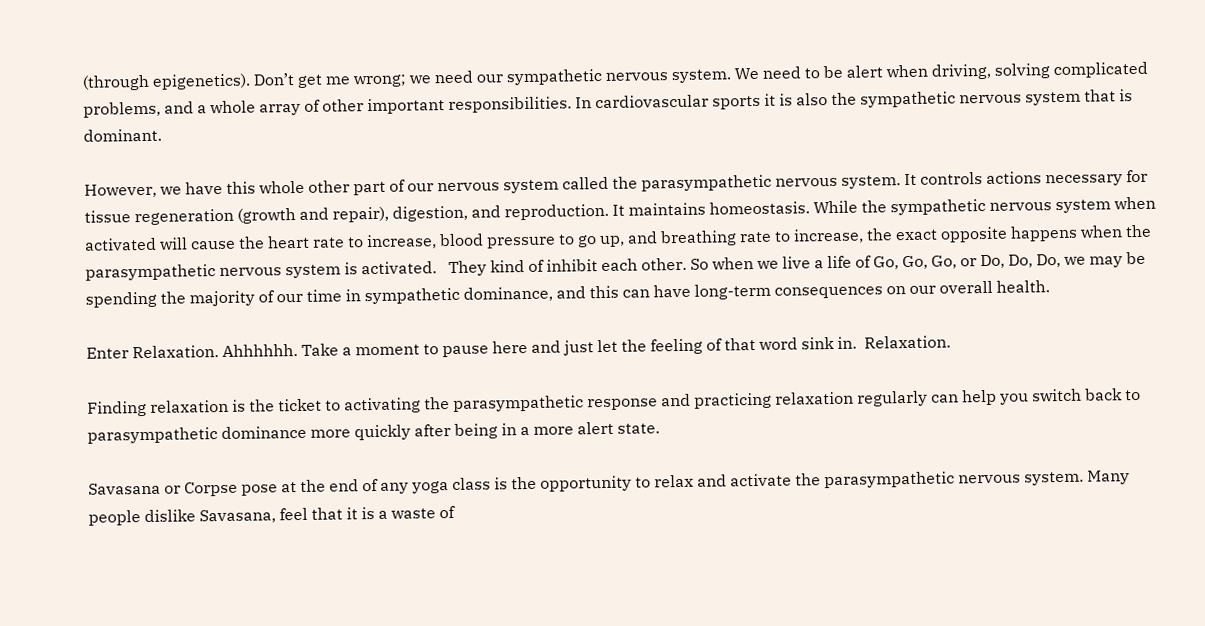(through epigenetics). Don’t get me wrong; we need our sympathetic nervous system. We need to be alert when driving, solving complicated problems, and a whole array of other important responsibilities. In cardiovascular sports it is also the sympathetic nervous system that is dominant.

However, we have this whole other part of our nervous system called the parasympathetic nervous system. It controls actions necessary for tissue regeneration (growth and repair), digestion, and reproduction. It maintains homeostasis. While the sympathetic nervous system when activated will cause the heart rate to increase, blood pressure to go up, and breathing rate to increase, the exact opposite happens when the parasympathetic nervous system is activated.   They kind of inhibit each other. So when we live a life of Go, Go, Go, or Do, Do, Do, we may be spending the majority of our time in sympathetic dominance, and this can have long-term consequences on our overall health.

Enter Relaxation. Ahhhhhh. Take a moment to pause here and just let the feeling of that word sink in.  Relaxation.

Finding relaxation is the ticket to activating the parasympathetic response and practicing relaxation regularly can help you switch back to parasympathetic dominance more quickly after being in a more alert state.

Savasana or Corpse pose at the end of any yoga class is the opportunity to relax and activate the parasympathetic nervous system. Many people dislike Savasana, feel that it is a waste of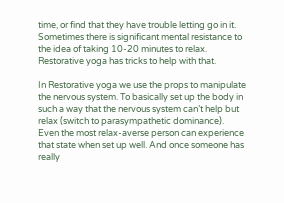time, or find that they have trouble letting go in it. Sometimes there is significant mental resistance to the idea of taking 10-20 minutes to relax. Restorative yoga has tricks to help with that.

In Restorative yoga we use the props to manipulate the nervous system. To basically set up the body in such a way that the nervous system can’t help but relax (switch to parasympathetic dominance). Even the most relax-averse person can experience that state when set up well. And once someone has really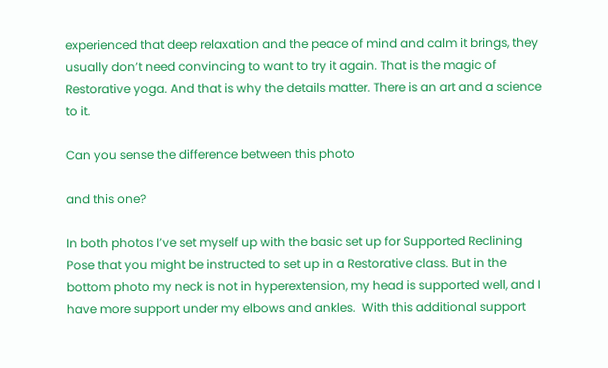experienced that deep relaxation and the peace of mind and calm it brings, they usually don’t need convincing to want to try it again. That is the magic of Restorative yoga. And that is why the details matter. There is an art and a science to it.

Can you sense the difference between this photo

and this one?

In both photos I’ve set myself up with the basic set up for Supported Reclining Pose that you might be instructed to set up in a Restorative class. But in the bottom photo my neck is not in hyperextension, my head is supported well, and I have more support under my elbows and ankles.  With this additional support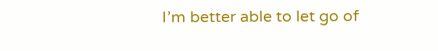I’m better able to let go of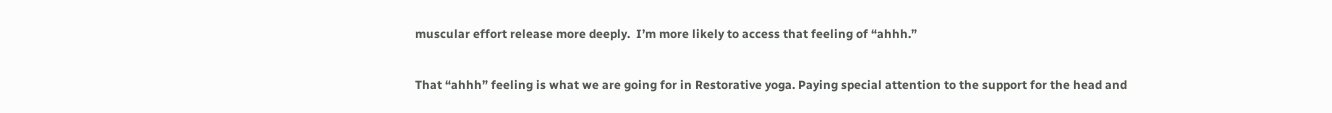muscular effort release more deeply.  I’m more likely to access that feeling of “ahhh.”

That “ahhh” feeling is what we are going for in Restorative yoga. Paying special attention to the support for the head and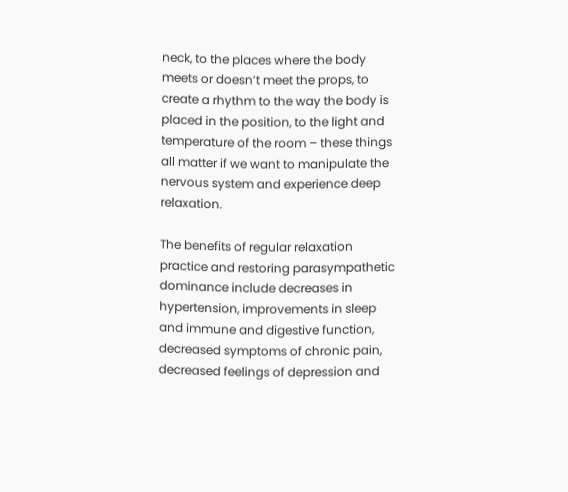neck, to the places where the body meets or doesn’t meet the props, to create a rhythm to the way the body is placed in the position, to the light and temperature of the room – these things all matter if we want to manipulate the nervous system and experience deep relaxation.

The benefits of regular relaxation practice and restoring parasympathetic dominance include decreases in hypertension, improvements in sleep and immune and digestive function, decreased symptoms of chronic pain, decreased feelings of depression and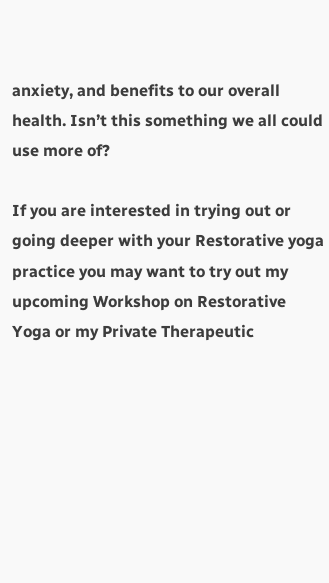anxiety, and benefits to our overall health. Isn’t this something we all could use more of?

If you are interested in trying out or going deeper with your Restorative yoga practice you may want to try out my upcoming Workshop on Restorative Yoga or my Private Therapeutic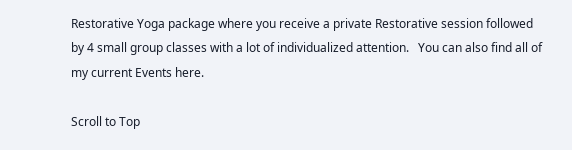Restorative Yoga package where you receive a private Restorative session followed by 4 small group classes with a lot of individualized attention.   You can also find all of my current Events here.

Scroll to Top